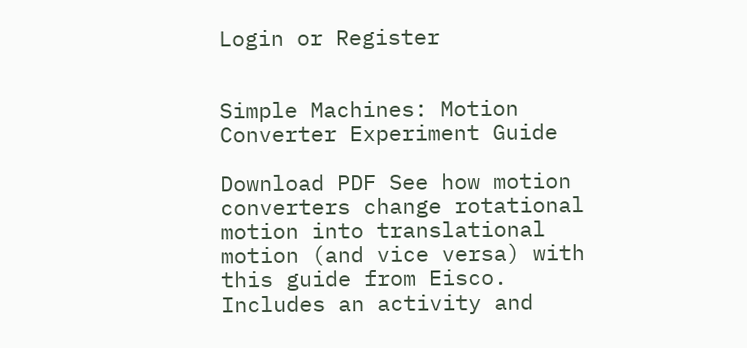Login or Register


Simple Machines: Motion Converter Experiment Guide

Download PDF See how motion converters change rotational motion into translational motion (and vice versa) with this guide from Eisco. Includes an activity and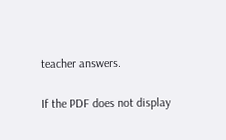teacher answers.

If the PDF does not display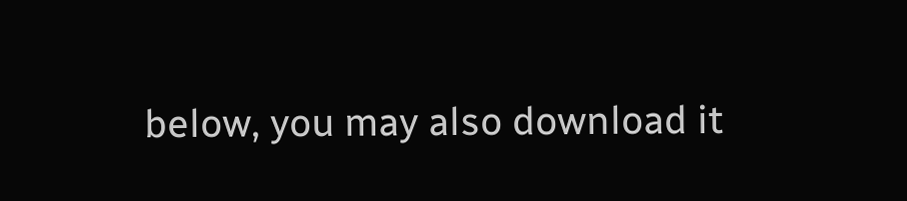below, you may also download it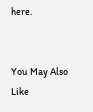here.


You May Also Like